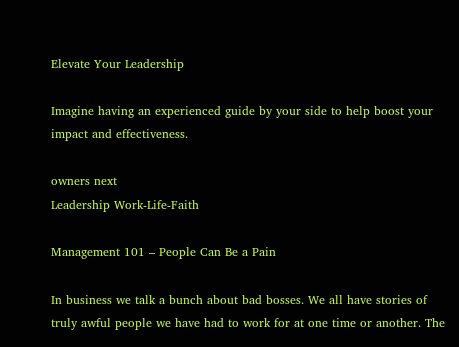Elevate Your Leadership

Imagine having an experienced guide by your side to help boost your impact and effectiveness.

owners next
Leadership Work-Life-Faith

Management 101 – People Can Be a Pain

In business we talk a bunch about bad bosses. We all have stories of truly awful people we have had to work for at one time or another. The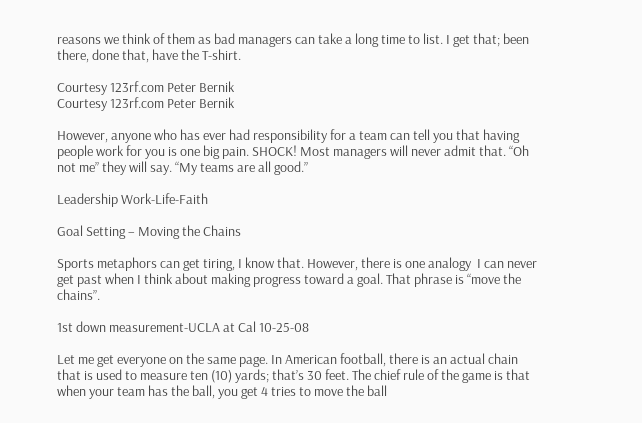reasons we think of them as bad managers can take a long time to list. I get that; been there, done that, have the T-shirt.

Courtesy 123rf.com Peter Bernik
Courtesy 123rf.com Peter Bernik

However, anyone who has ever had responsibility for a team can tell you that having people work for you is one big pain. SHOCK! Most managers will never admit that. “Oh not me” they will say. “My teams are all good.”

Leadership Work-Life-Faith

Goal Setting – Moving the Chains

Sports metaphors can get tiring, I know that. However, there is one analogy  I can never get past when I think about making progress toward a goal. That phrase is “move the chains”.

1st down measurement-UCLA at Cal 10-25-08

Let me get everyone on the same page. In American football, there is an actual chain that is used to measure ten (10) yards; that’s 30 feet. The chief rule of the game is that when your team has the ball, you get 4 tries to move the ball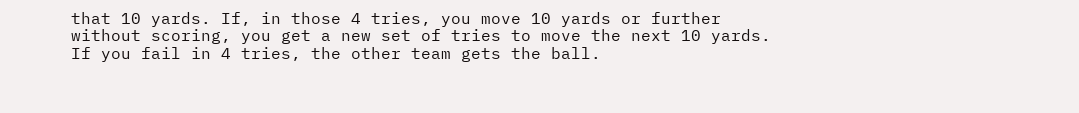that 10 yards. If, in those 4 tries, you move 10 yards or further without scoring, you get a new set of tries to move the next 10 yards. If you fail in 4 tries, the other team gets the ball.